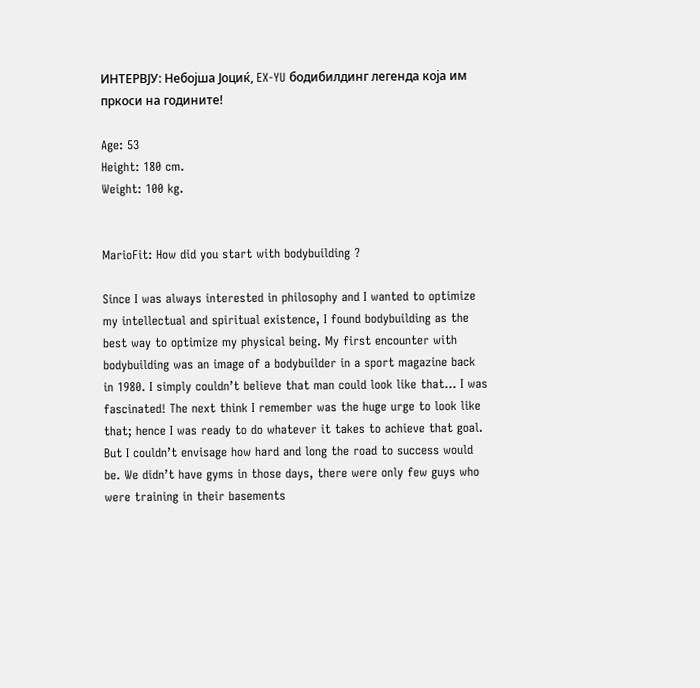ИНТЕРВЈУ: Небојша Јоциќ, EX-YU бодибилдинг легенда која им пркоси на годините!

Age: 53
Height: 180 cm.
Weight: 100 kg.


MarioFit: How did you start with bodybuilding ?

Since I was always interested in philosophy and I wanted to optimize my intellectual and spiritual existence, I found bodybuilding as the best way to optimize my physical being. My first encounter with bodybuilding was an image of a bodybuilder in a sport magazine back in 1980. I simply couldn’t believe that man could look like that… I was fascinated! The next think I remember was the huge urge to look like that; hence I was ready to do whatever it takes to achieve that goal. But I couldn’t envisage how hard and long the road to success would be. We didn’t have gyms in those days, there were only few guys who were training in their basements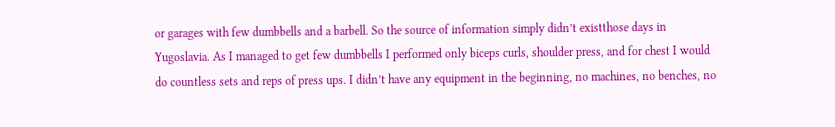or garages with few dumbbells and a barbell. So the source of information simply didn’t existthose days in Yugoslavia. As I managed to get few dumbbells I performed only biceps curls, shoulder press, and for chest I would do countless sets and reps of press ups. I didn’t have any equipment in the beginning, no machines, no benches, no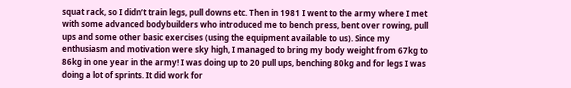squat rack, so I didn’t train legs, pull downs etc. Then in 1981 I went to the army where I met with some advanced bodybuilders who introduced me to bench press, bent over rowing, pull ups and some other basic exercises (using the equipment available to us). Since my enthusiasm and motivation were sky high, I managed to bring my body weight from 67kg to 86kg in one year in the army! I was doing up to 20 pull ups, benching 80kg and for legs I was doing a lot of sprints. It did work for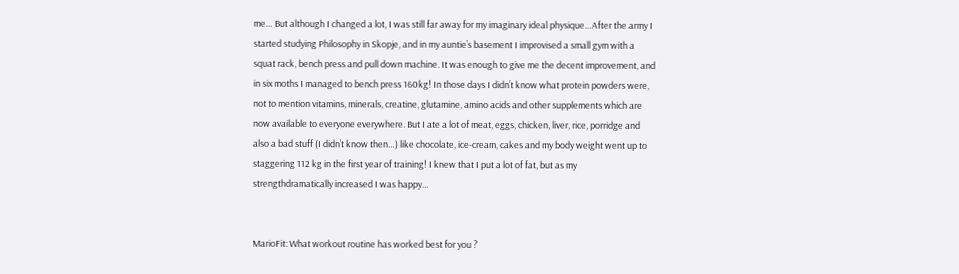me… But although I changed a lot, I was still far away for my imaginary ideal physique…After the army I started studying Philosophy in Skopje, and in my auntie’s basement I improvised a small gym with a squat rack, bench press and pull down machine. It was enough to give me the decent improvement, and in six moths I managed to bench press 160kg! In those days I didn’t know what protein powders were, not to mention vitamins, minerals, creatine, glutamine, amino acids and other supplements which are now available to everyone everywhere. But I ate a lot of meat, eggs, chicken, liver, rice, porridge and also a bad stuff (I didn’t know then…) like chocolate, ice-cream, cakes and my body weight went up to staggering 112 kg in the first year of training! I knew that I put a lot of fat, but as my strengthdramatically increased I was happy…


MarioFit: What workout routine has worked best for you ?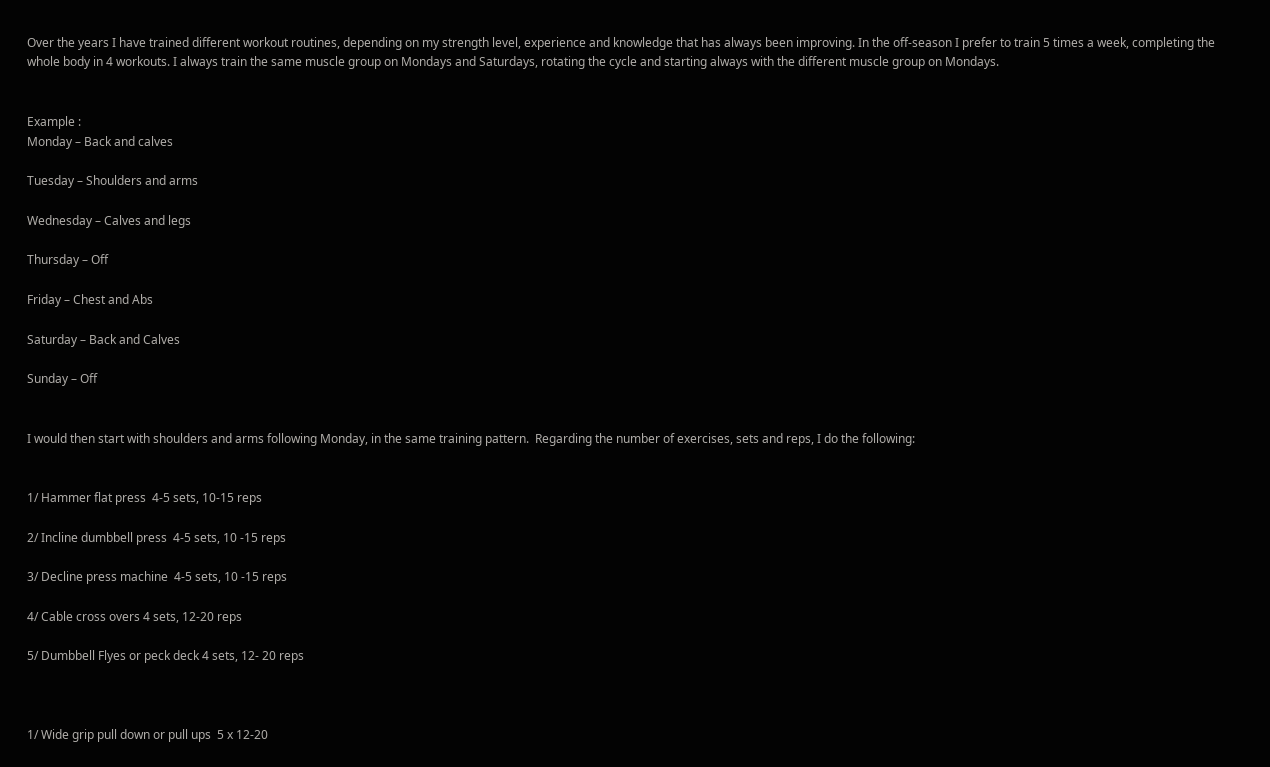Over the years I have trained different workout routines, depending on my strength level, experience and knowledge that has always been improving. In the off-season I prefer to train 5 times a week, completing the whole body in 4 workouts. I always train the same muscle group on Mondays and Saturdays, rotating the cycle and starting always with the different muscle group on Mondays.


Example :
Monday – Back and calves

Tuesday – Shoulders and arms

Wednesday – Calves and legs

Thursday – Off

Friday – Chest and Abs

Saturday – Back and Calves

Sunday – Off


I would then start with shoulders and arms following Monday, in the same training pattern.  Regarding the number of exercises, sets and reps, I do the following:


1/ Hammer flat press  4-5 sets, 10-15 reps

2/ Incline dumbbell press  4-5 sets, 10 -15 reps

3/ Decline press machine  4-5 sets, 10 -15 reps

4/ Cable cross overs 4 sets, 12-20 reps

5/ Dumbbell Flyes or peck deck 4 sets, 12- 20 reps



1/ Wide grip pull down or pull ups  5 x 12-20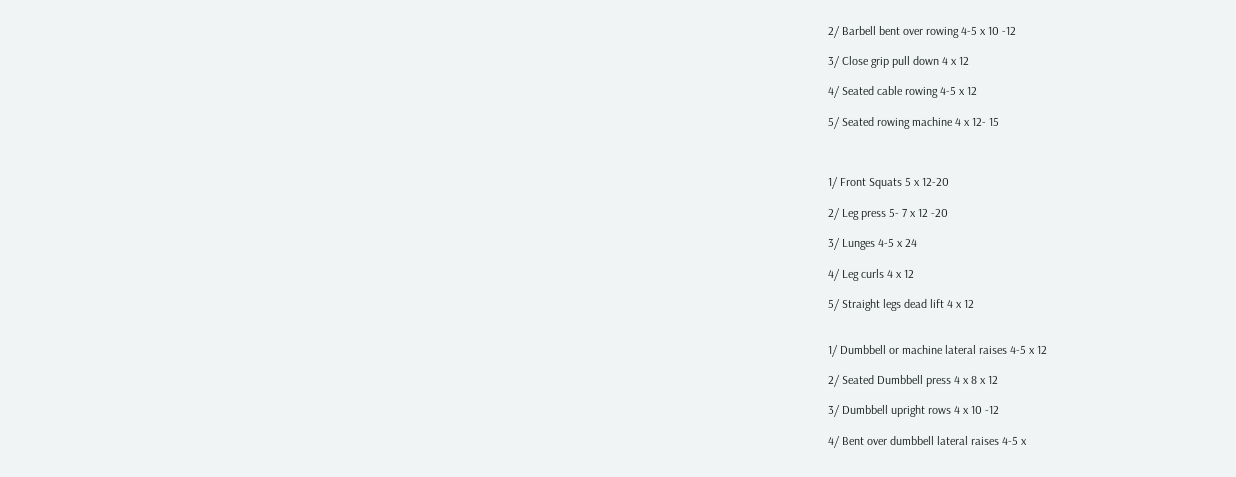2/ Barbell bent over rowing 4-5 x 10 -12

3/ Close grip pull down 4 x 12

4/ Seated cable rowing 4-5 x 12

5/ Seated rowing machine 4 x 12- 15



1/ Front Squats 5 x 12-20

2/ Leg press 5- 7 x 12 -20

3/ Lunges 4-5 x 24

4/ Leg curls 4 x 12

5/ Straight legs dead lift 4 x 12


1/ Dumbbell or machine lateral raises 4-5 x 12

2/ Seated Dumbbell press 4 x 8 x 12

3/ Dumbbell upright rows 4 x 10 -12

4/ Bent over dumbbell lateral raises 4-5 x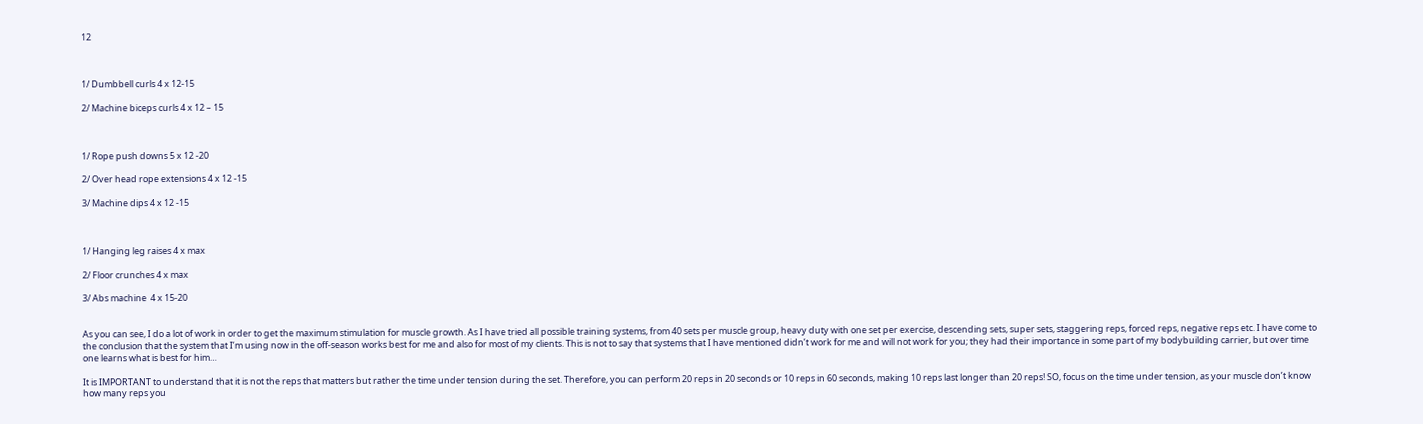12



1/ Dumbbell curls 4 x 12-15

2/ Machine biceps curls 4 x 12 – 15



1/ Rope push downs 5 x 12 -20

2/ Over head rope extensions 4 x 12 -15

3/ Machine dips 4 x 12 -15



1/ Hanging leg raises 4 x max

2/ Floor crunches 4 x max

3/ Abs machine  4 x 15-20


As you can see, I do a lot of work in order to get the maximum stimulation for muscle growth. As I have tried all possible training systems, from 40 sets per muscle group, heavy duty with one set per exercise, descending sets, super sets, staggering reps, forced reps, negative reps etc. I have come to the conclusion that the system that I’m using now in the off-season works best for me and also for most of my clients. This is not to say that systems that I have mentioned didn’t work for me and will not work for you; they had their importance in some part of my bodybuilding carrier, but over time one learns what is best for him…

It is IMPORTANT to understand that it is not the reps that matters but rather the time under tension during the set. Therefore, you can perform 20 reps in 20 seconds or 10 reps in 60 seconds, making 10 reps last longer than 20 reps! SO, focus on the time under tension, as your muscle don’t know how many reps you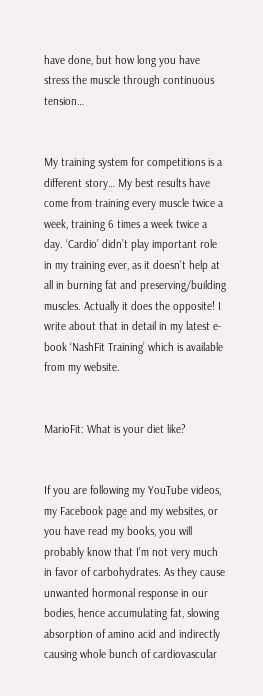have done, but how long you have stress the muscle through continuous tension…


My training system for competitions is a different story… My best results have come from training every muscle twice a week, training 6 times a week twice a day. ‘Cardio’ didn’t play important role in my training ever, as it doesn’t help at all in burning fat and preserving/building muscles. Actually it does the opposite! I write about that in detail in my latest e-book ‘NashFit Training’ which is available from my website.


MarioFit: What is your diet like?


If you are following my YouTube videos, my Facebook page and my websites, or you have read my books, you will probably know that I’m not very much in favor of carbohydrates. As they cause unwanted hormonal response in our bodies, hence accumulating fat, slowing absorption of amino acid and indirectly causing whole bunch of cardiovascular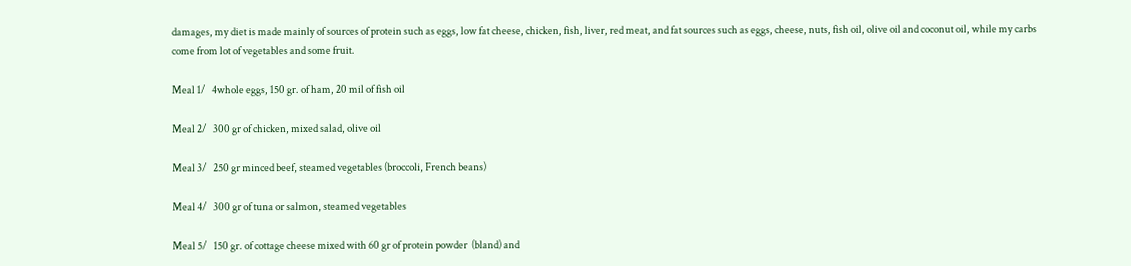damages, my diet is made mainly of sources of protein such as eggs, low fat cheese, chicken, fish, liver, red meat, and fat sources such as eggs, cheese, nuts, fish oil, olive oil and coconut oil, while my carbs come from lot of vegetables and some fruit.

Meal 1/   4whole eggs, 150 gr. of ham, 20 mil of fish oil

Meal 2/   300 gr of chicken, mixed salad, olive oil

Meal 3/   250 gr minced beef, steamed vegetables (broccoli, French beans)

Meal 4/   300 gr of tuna or salmon, steamed vegetables

Meal 5/   150 gr. of cottage cheese mixed with 60 gr of protein powder  (bland) and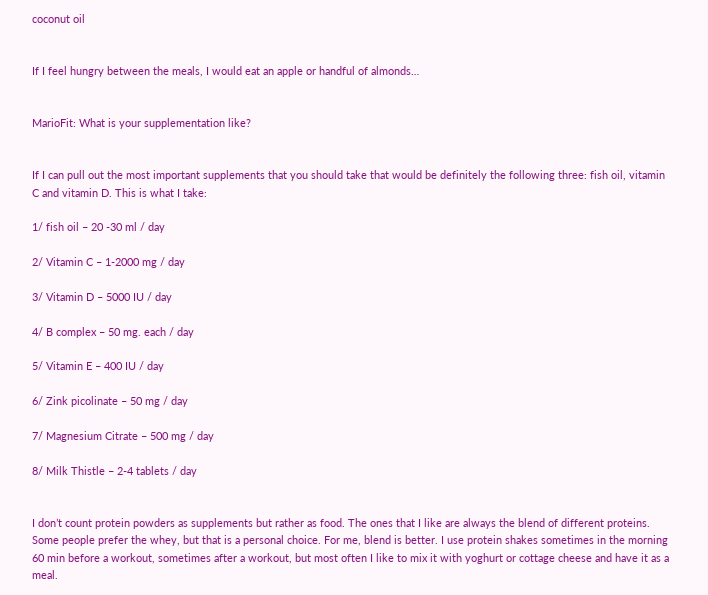coconut oil


If I feel hungry between the meals, I would eat an apple or handful of almonds…


MarioFit: What is your supplementation like?


If I can pull out the most important supplements that you should take that would be definitely the following three: fish oil, vitamin C and vitamin D. This is what I take:

1/ fish oil – 20 -30 ml / day

2/ Vitamin C – 1-2000 mg / day

3/ Vitamin D – 5000 IU / day

4/ B complex – 50 mg. each / day

5/ Vitamin E – 400 IU / day

6/ Zink picolinate – 50 mg / day

7/ Magnesium Citrate – 500 mg / day

8/ Milk Thistle – 2-4 tablets / day


I don’t count protein powders as supplements but rather as food. The ones that I like are always the blend of different proteins. Some people prefer the whey, but that is a personal choice. For me, blend is better. I use protein shakes sometimes in the morning 60 min before a workout, sometimes after a workout, but most often I like to mix it with yoghurt or cottage cheese and have it as a meal.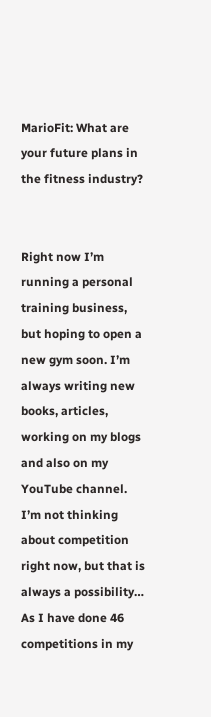MarioFit: What are your future plans in the fitness industry?


Right now I’m running a personal training business, but hoping to open a new gym soon. I’m always writing new books, articles, working on my blogs and also on my YouTube channel. I’m not thinking about competition right now, but that is always a possibility… As I have done 46 competitions in my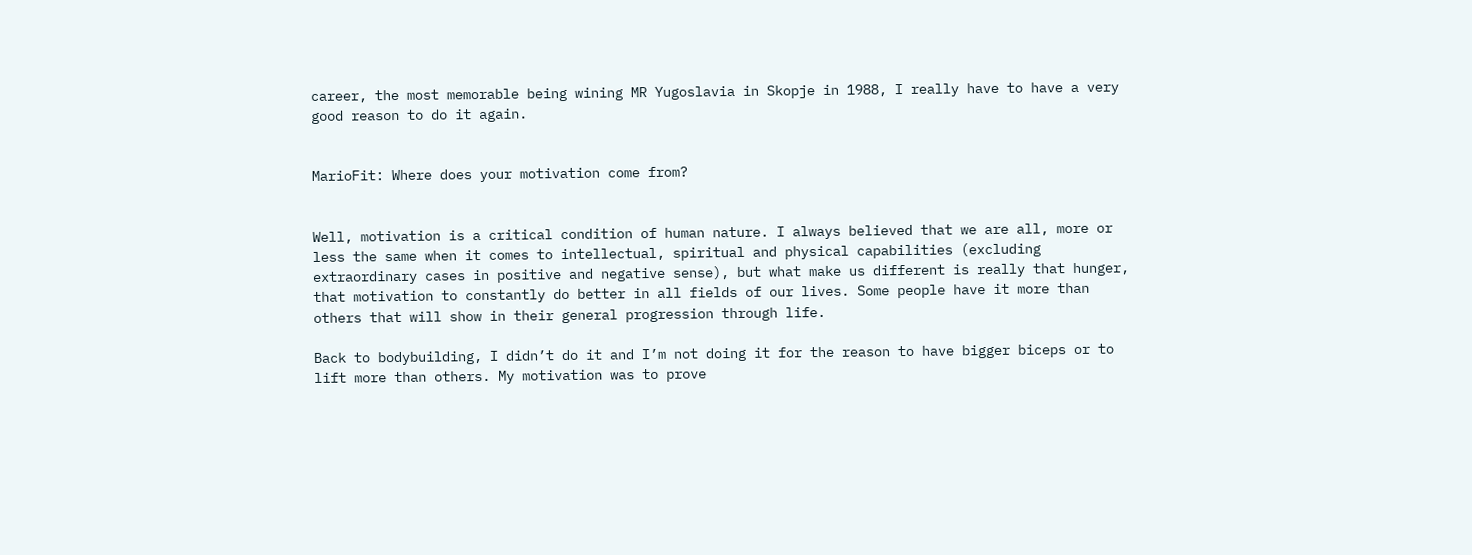career, the most memorable being wining MR Yugoslavia in Skopje in 1988, I really have to have a very good reason to do it again.


MarioFit: Where does your motivation come from?


Well, motivation is a critical condition of human nature. I always believed that we are all, more or less the same when it comes to intellectual, spiritual and physical capabilities (excluding extraordinary cases in positive and negative sense), but what make us different is really that hunger, that motivation to constantly do better in all fields of our lives. Some people have it more than others that will show in their general progression through life.

Back to bodybuilding, I didn’t do it and I’m not doing it for the reason to have bigger biceps or to lift more than others. My motivation was to prove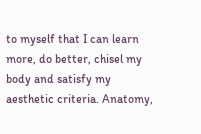to myself that I can learn more, do better, chisel my body and satisfy my aesthetic criteria. Anatomy,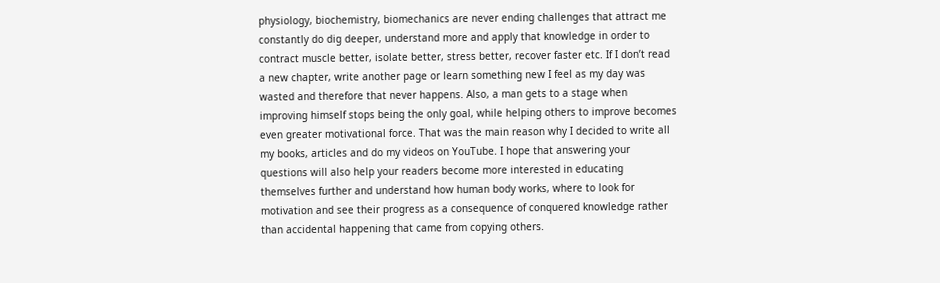physiology, biochemistry, biomechanics are never ending challenges that attract me constantly do dig deeper, understand more and apply that knowledge in order to contract muscle better, isolate better, stress better, recover faster etc. If I don’t read a new chapter, write another page or learn something new I feel as my day was wasted and therefore that never happens. Also, a man gets to a stage when improving himself stops being the only goal, while helping others to improve becomes even greater motivational force. That was the main reason why I decided to write all my books, articles and do my videos on YouTube. I hope that answering your questions will also help your readers become more interested in educating themselves further and understand how human body works, where to look for motivation and see their progress as a consequence of conquered knowledge rather than accidental happening that came from copying others.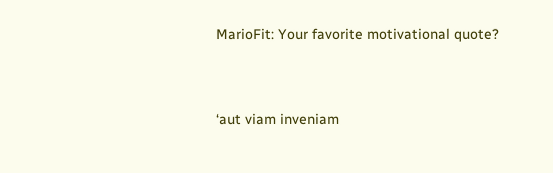MarioFit: Your favorite motivational quote?


‘aut viam inveniam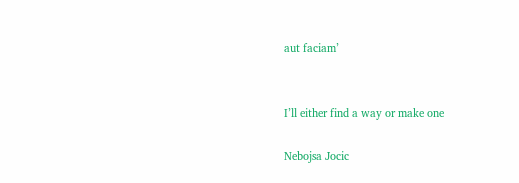aut faciam’


I’ll either find a way or make one

Nebojsa Jocic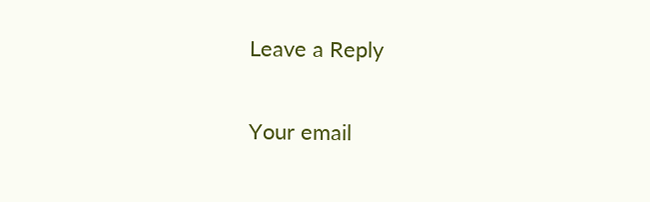Leave a Reply

Your email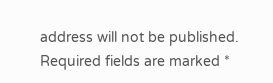address will not be published. Required fields are marked *